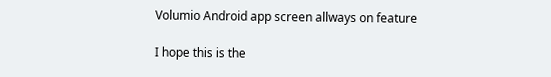Volumio Android app screen allways on feature

I hope this is the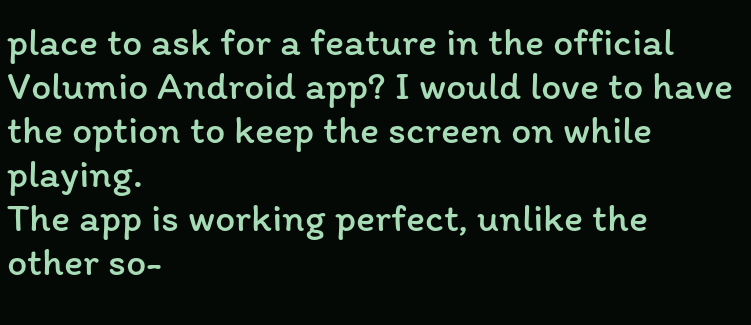place to ask for a feature in the official Volumio Android app? I would love to have the option to keep the screen on while playing.
The app is working perfect, unlike the other so-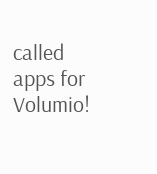called apps for Volumio!